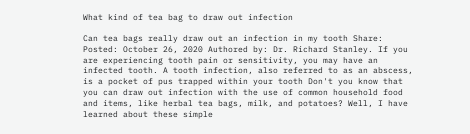What kind of tea bag to draw out infection

Can tea bags really draw out an infection in my tooth Share: Posted: October 26, 2020 Authored by: Dr. Richard Stanley. If you are experiencing tooth pain or sensitivity, you may have an infected tooth. A tooth infection, also referred to as an abscess, is a pocket of pus trapped within your tooth Don't you know that you can draw out infection with the use of common household food and items, like herbal tea bags, milk, and potatoes? Well, I have learned about these simple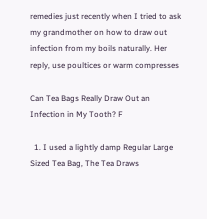remedies just recently when I tried to ask my grandmother on how to draw out infection from my boils naturally. Her reply, use poultices or warm compresses

Can Tea Bags Really Draw Out an Infection in My Tooth? F

  1. I used a lightly damp Regular Large Sized Tea Bag, The Tea Draws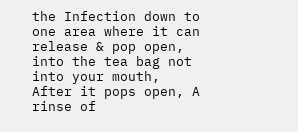the Infection down to one area where it can release & pop open, into the tea bag not into your mouth, After it pops open, A rinse of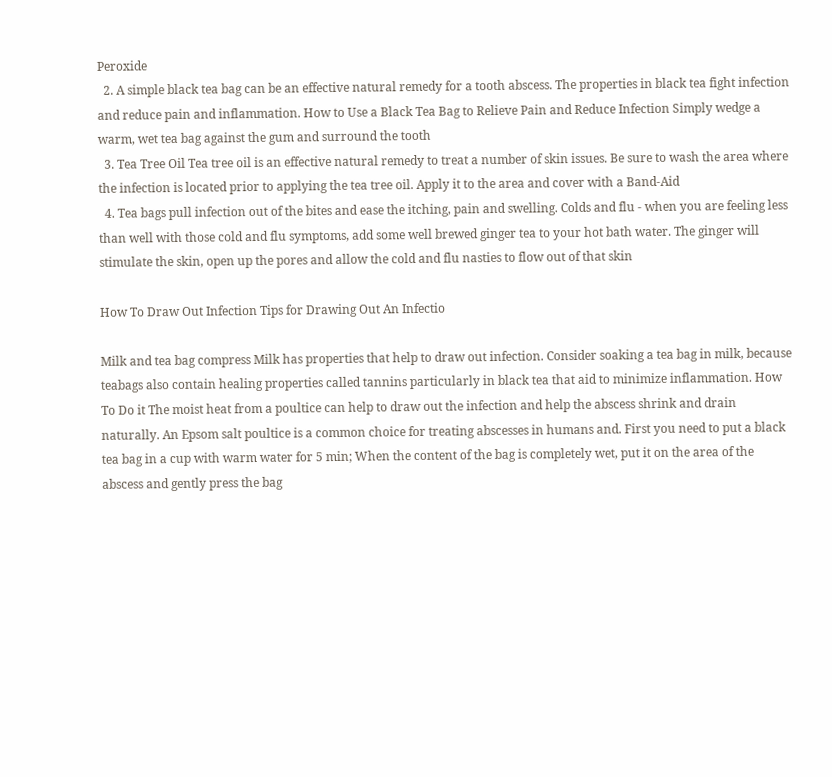Peroxide
  2. A simple black tea bag can be an effective natural remedy for a tooth abscess. The properties in black tea fight infection and reduce pain and inflammation. How to Use a Black Tea Bag to Relieve Pain and Reduce Infection Simply wedge a warm, wet tea bag against the gum and surround the tooth
  3. Tea Tree Oil Tea tree oil is an effective natural remedy to treat a number of skin issues. Be sure to wash the area where the infection is located prior to applying the tea tree oil. Apply it to the area and cover with a Band-Aid
  4. Tea bags pull infection out of the bites and ease the itching, pain and swelling. Colds and flu - when you are feeling less than well with those cold and flu symptoms, add some well brewed ginger tea to your hot bath water. The ginger will stimulate the skin, open up the pores and allow the cold and flu nasties to flow out of that skin

How To Draw Out Infection Tips for Drawing Out An Infectio

Milk and tea bag compress Milk has properties that help to draw out infection. Consider soaking a tea bag in milk, because teabags also contain healing properties called tannins particularly in black tea that aid to minimize inflammation. How To Do it The moist heat from a poultice can help to draw out the infection and help the abscess shrink and drain naturally. An Epsom salt poultice is a common choice for treating abscesses in humans and. First you need to put a black tea bag in a cup with warm water for 5 min; When the content of the bag is completely wet, put it on the area of the abscess and gently press the bag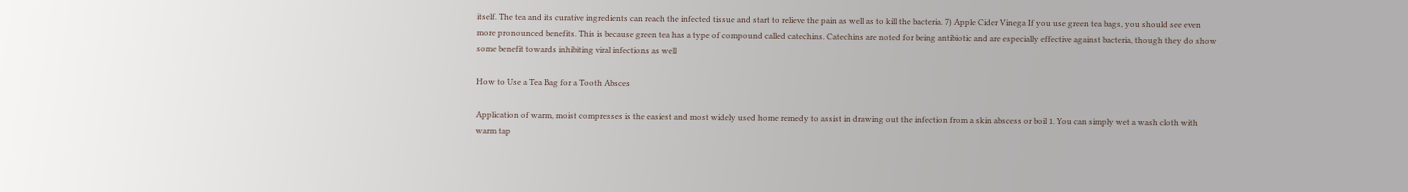itself. The tea and its curative ingredients can reach the infected tissue and start to relieve the pain as well as to kill the bacteria. 7) Apple Cider Vinega If you use green tea bags, you should see even more pronounced benefits. This is because green tea has a type of compound called catechins. Catechins are noted for being antibiotic and are especially effective against bacteria, though they do show some benefit towards inhibiting viral infections as well

How to Use a Tea Bag for a Tooth Absces

Application of warm, moist compresses is the easiest and most widely used home remedy to assist in drawing out the infection from a skin abscess or boil 1. You can simply wet a wash cloth with warm tap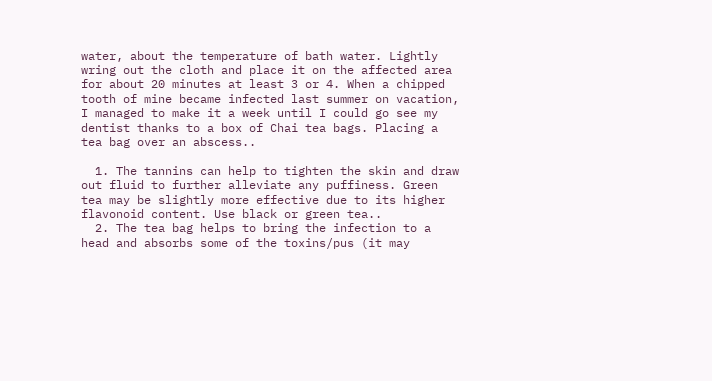water, about the temperature of bath water. Lightly wring out the cloth and place it on the affected area for about 20 minutes at least 3 or 4. When a chipped tooth of mine became infected last summer on vacation, I managed to make it a week until I could go see my dentist thanks to a box of Chai tea bags. Placing a tea bag over an abscess..

  1. The tannins can help to tighten the skin and draw out fluid to further alleviate any puffiness. Green tea may be slightly more effective due to its higher flavonoid content. Use black or green tea..
  2. The tea bag helps to bring the infection to a head and absorbs some of the toxins/pus (it may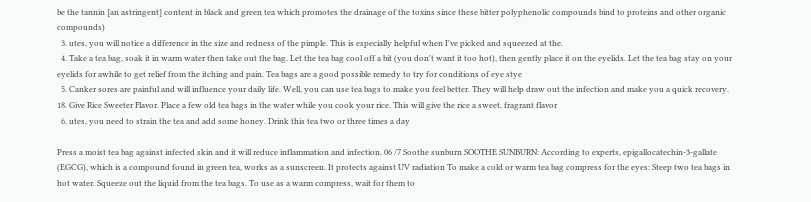be the tannin [an astringent] content in black and green tea which promotes the drainage of the toxins since these bitter polyphenolic compounds bind to proteins and other organic compounds)
  3. utes, you will notice a difference in the size and redness of the pimple. This is especially helpful when I've picked and squeezed at the.
  4. Take a tea bag, soak it in warm water then take out the bag. Let the tea bag cool off a bit (you don't want it too hot), then gently place it on the eyelids. Let the tea bag stay on your eyelids for awhile to get relief from the itching and pain. Tea bags are a good possible remedy to try for conditions of eye stye
  5. Canker sores are painful and will influence your daily life. Well, you can use tea bags to make you feel better. They will help draw out the infection and make you a quick recovery. 18. Give Rice Sweeter Flavor. Place a few old tea bags in the water while you cook your rice. This will give the rice a sweet, fragrant flavor
  6. utes, you need to strain the tea and add some honey. Drink this tea two or three times a day

Press a moist tea bag against infected skin and it will reduce inflammation and infection. 06 /7 Soothe sunburn SOOTHE SUNBURN: According to experts, epigallocatechin-3-gallate (EGCG), which is a compound found in green tea, works as a sunscreen. It protects against UV radiation To make a cold or warm tea bag compress for the eyes: Steep two tea bags in hot water. Squeeze out the liquid from the tea bags. To use as a warm compress, wait for them to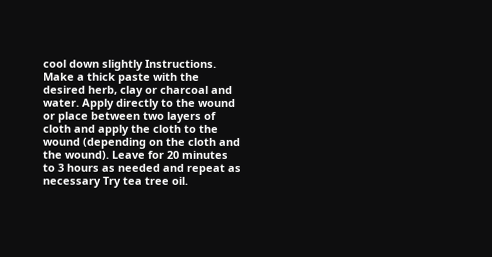cool down slightly Instructions. Make a thick paste with the desired herb, clay or charcoal and water. Apply directly to the wound or place between two layers of cloth and apply the cloth to the wound (depending on the cloth and the wound). Leave for 20 minutes to 3 hours as needed and repeat as necessary Try tea tree oil.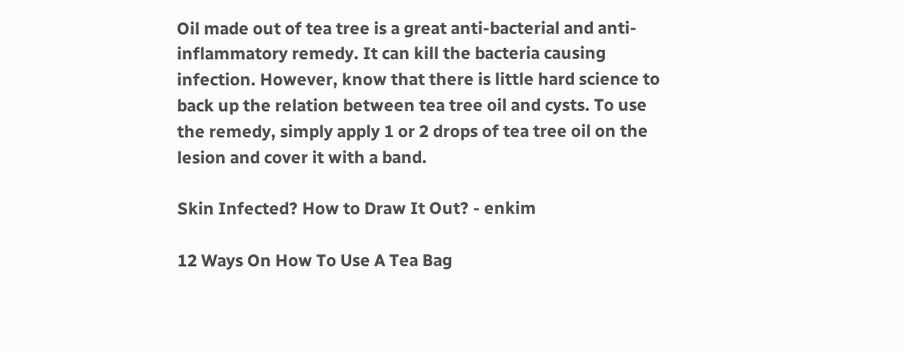Oil made out of tea tree is a great anti-bacterial and anti-inflammatory remedy. It can kill the bacteria causing infection. However, know that there is little hard science to back up the relation between tea tree oil and cysts. To use the remedy, simply apply 1 or 2 drops of tea tree oil on the lesion and cover it with a band.

Skin Infected? How to Draw It Out? - enkim

12 Ways On How To Use A Tea Bag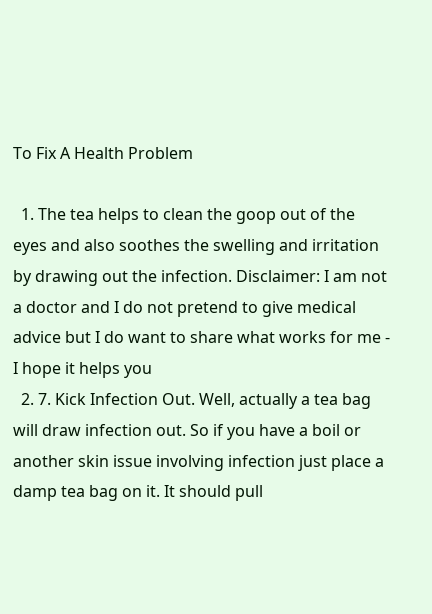To Fix A Health Problem

  1. The tea helps to clean the goop out of the eyes and also soothes the swelling and irritation by drawing out the infection. Disclaimer: I am not a doctor and I do not pretend to give medical advice but I do want to share what works for me - I hope it helps you
  2. 7. Kick Infection Out. Well, actually a tea bag will draw infection out. So if you have a boil or another skin issue involving infection just place a damp tea bag on it. It should pull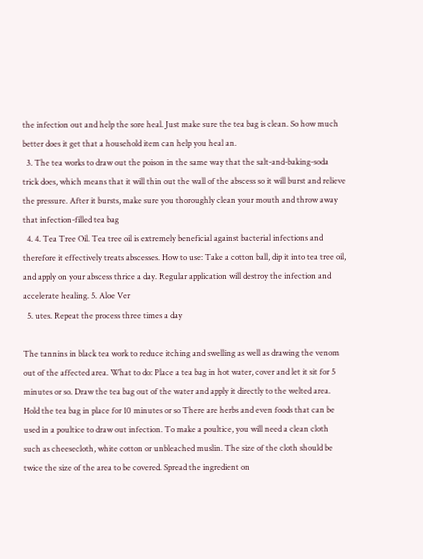the infection out and help the sore heal. Just make sure the tea bag is clean. So how much better does it get that a household item can help you heal an.
  3. The tea works to draw out the poison in the same way that the salt-and-baking-soda trick does, which means that it will thin out the wall of the abscess so it will burst and relieve the pressure. After it bursts, make sure you thoroughly clean your mouth and throw away that infection-filled tea bag
  4. 4. Tea Tree Oil. Tea tree oil is extremely beneficial against bacterial infections and therefore it effectively treats abscesses. How to use: Take a cotton ball, dip it into tea tree oil, and apply on your abscess thrice a day. Regular application will destroy the infection and accelerate healing. 5. Aloe Ver
  5. utes. Repeat the process three times a day

The tannins in black tea work to reduce itching and swelling as well as drawing the venom out of the affected area. What to do: Place a tea bag in hot water, cover and let it sit for 5 minutes or so. Draw the tea bag out of the water and apply it directly to the welted area. Hold the tea bag in place for 10 minutes or so There are herbs and even foods that can be used in a poultice to draw out infection. To make a poultice, you will need a clean cloth such as cheesecloth, white cotton or unbleached muslin. The size of the cloth should be twice the size of the area to be covered. Spread the ingredient on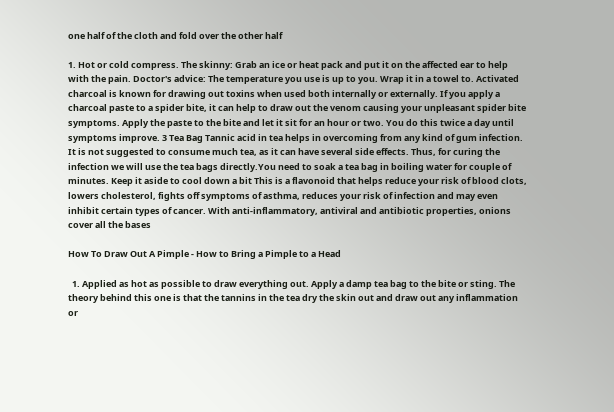one half of the cloth and fold over the other half

1. Hot or cold compress. The skinny: Grab an ice or heat pack and put it on the affected ear to help with the pain. Doctor's advice: The temperature you use is up to you. Wrap it in a towel to. Activated charcoal is known for drawing out toxins when used both internally or externally. If you apply a charcoal paste to a spider bite, it can help to draw out the venom causing your unpleasant spider bite symptoms. Apply the paste to the bite and let it sit for an hour or two. You do this twice a day until symptoms improve. 3 Tea Bag Tannic acid in tea helps in overcoming from any kind of gum infection. It is not suggested to consume much tea, as it can have several side effects. Thus, for curing the infection we will use the tea bags directly.You need to soak a tea bag in boiling water for couple of minutes. Keep it aside to cool down a bit This is a flavonoid that helps reduce your risk of blood clots, lowers cholesterol, fights off symptoms of asthma, reduces your risk of infection and may even inhibit certain types of cancer. With anti-inflammatory, antiviral and antibiotic properties, onions cover all the bases

How To Draw Out A Pimple - How to Bring a Pimple to a Head

  1. Applied as hot as possible to draw everything out. Apply a damp tea bag to the bite or sting. The theory behind this one is that the tannins in the tea dry the skin out and draw out any inflammation or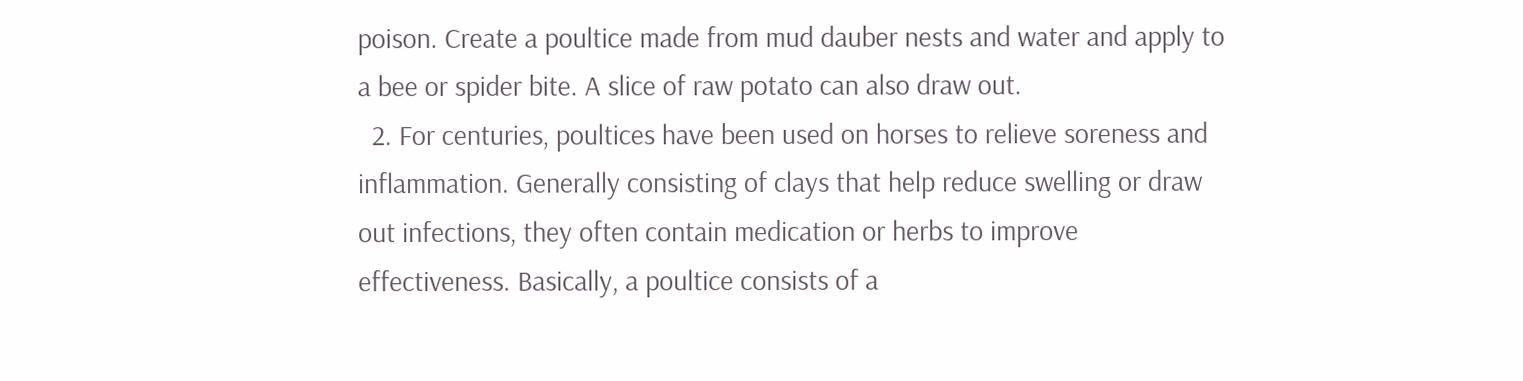poison. Create a poultice made from mud dauber nests and water and apply to a bee or spider bite. A slice of raw potato can also draw out.
  2. For centuries, poultices have been used on horses to relieve soreness and inflammation. Generally consisting of clays that help reduce swelling or draw out infections, they often contain medication or herbs to improve effectiveness. Basically, a poultice consists of a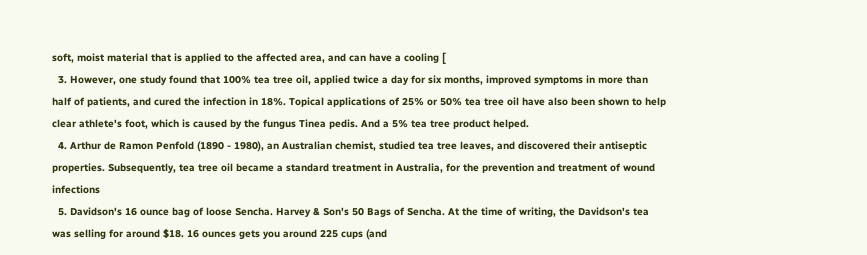soft, moist material that is applied to the affected area, and can have a cooling [
  3. However, one study found that 100% tea tree oil, applied twice a day for six months, improved symptoms in more than half of patients, and cured the infection in 18%. Topical applications of 25% or 50% tea tree oil have also been shown to help clear athlete's foot, which is caused by the fungus Tinea pedis. And a 5% tea tree product helped.
  4. Arthur de Ramon Penfold (1890 - 1980), an Australian chemist, studied tea tree leaves, and discovered their antiseptic properties. Subsequently, tea tree oil became a standard treatment in Australia, for the prevention and treatment of wound infections
  5. Davidson's 16 ounce bag of loose Sencha. Harvey & Son's 50 Bags of Sencha. At the time of writing, the Davidson's tea was selling for around $18. 16 ounces gets you around 225 cups (and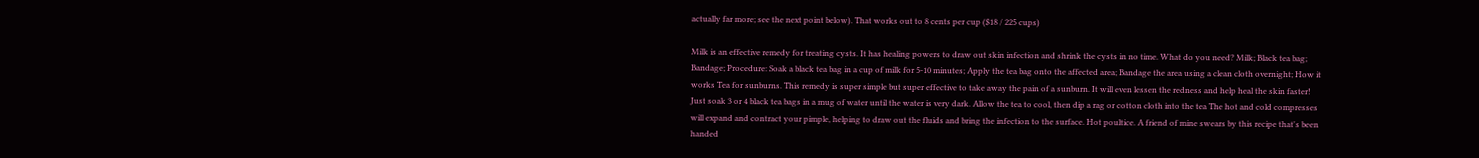actually far more; see the next point below). That works out to 8 cents per cup ($18 / 225 cups)

Milk is an effective remedy for treating cysts. It has healing powers to draw out skin infection and shrink the cysts in no time. What do you need? Milk; Black tea bag; Bandage; Procedure: Soak a black tea bag in a cup of milk for 5-10 minutes; Apply the tea bag onto the affected area; Bandage the area using a clean cloth overnight; How it works Tea for sunburns. This remedy is super simple but super effective to take away the pain of a sunburn. It will even lessen the redness and help heal the skin faster! Just soak 3 or 4 black tea bags in a mug of water until the water is very dark. Allow the tea to cool, then dip a rag or cotton cloth into the tea The hot and cold compresses will expand and contract your pimple, helping to draw out the fluids and bring the infection to the surface. Hot poultice. A friend of mine swears by this recipe that's been handed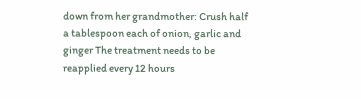down from her grandmother: Crush half a tablespoon each of onion, garlic and ginger The treatment needs to be reapplied every 12 hours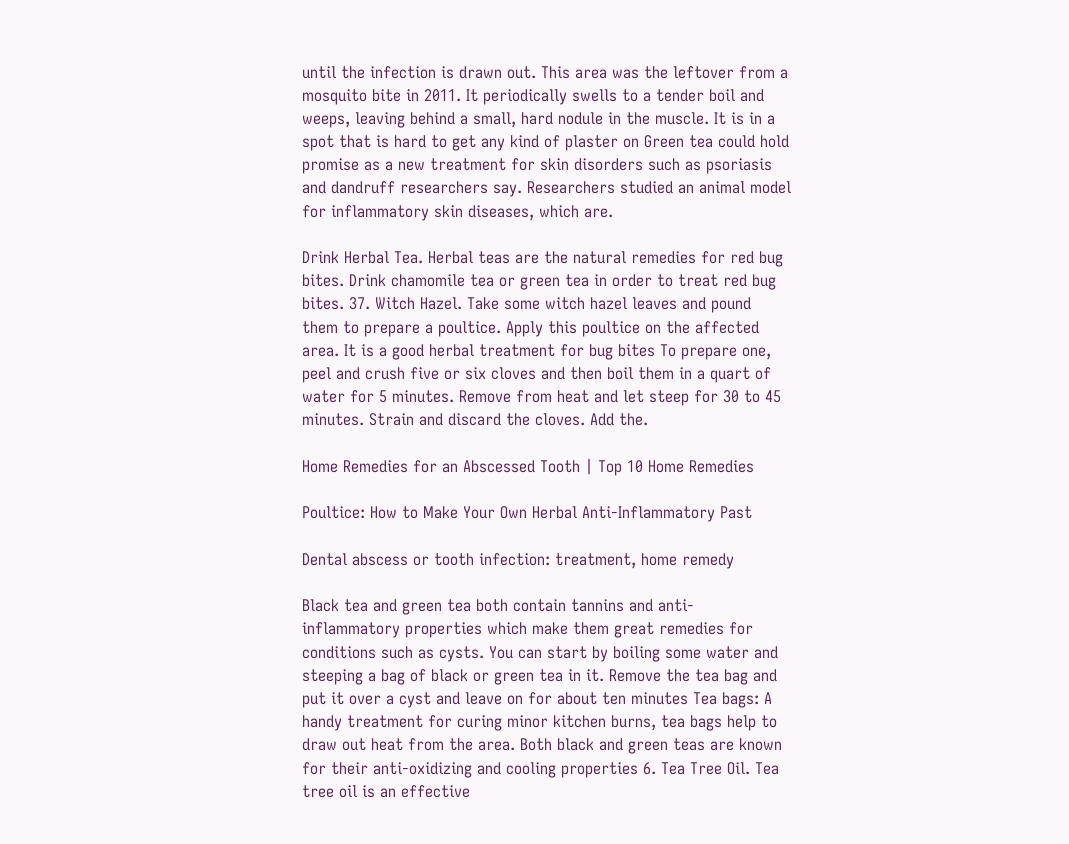until the infection is drawn out. This area was the leftover from a mosquito bite in 2011. It periodically swells to a tender boil and weeps, leaving behind a small, hard nodule in the muscle. It is in a spot that is hard to get any kind of plaster on Green tea could hold promise as a new treatment for skin disorders such as psoriasis and dandruff researchers say. Researchers studied an animal model for inflammatory skin diseases, which are.

Drink Herbal Tea. Herbal teas are the natural remedies for red bug bites. Drink chamomile tea or green tea in order to treat red bug bites. 37. Witch Hazel. Take some witch hazel leaves and pound them to prepare a poultice. Apply this poultice on the affected area. It is a good herbal treatment for bug bites To prepare one, peel and crush five or six cloves and then boil them in a quart of water for 5 minutes. Remove from heat and let steep for 30 to 45 minutes. Strain and discard the cloves. Add the.

Home Remedies for an Abscessed Tooth | Top 10 Home Remedies

Poultice: How to Make Your Own Herbal Anti-Inflammatory Past

Dental abscess or tooth infection: treatment, home remedy

Black tea and green tea both contain tannins and anti-inflammatory properties which make them great remedies for conditions such as cysts. You can start by boiling some water and steeping a bag of black or green tea in it. Remove the tea bag and put it over a cyst and leave on for about ten minutes Tea bags: A handy treatment for curing minor kitchen burns, tea bags help to draw out heat from the area. Both black and green teas are known for their anti-oxidizing and cooling properties 6. Tea Tree Oil. Tea tree oil is an effective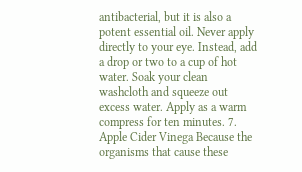antibacterial, but it is also a potent essential oil. Never apply directly to your eye. Instead, add a drop or two to a cup of hot water. Soak your clean washcloth and squeeze out excess water. Apply as a warm compress for ten minutes. 7. Apple Cider Vinega Because the organisms that cause these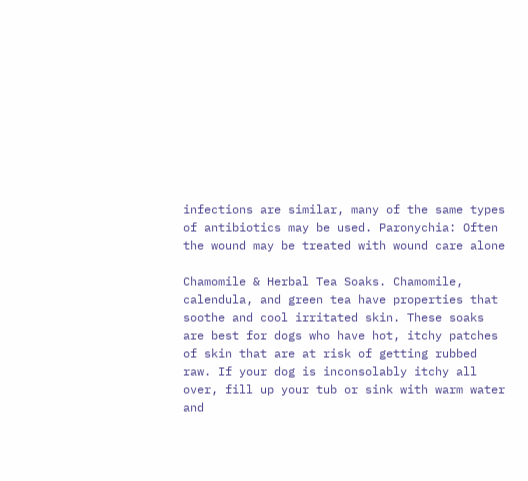infections are similar, many of the same types of antibiotics may be used. Paronychia: Often the wound may be treated with wound care alone

Chamomile & Herbal Tea Soaks. Chamomile, calendula, and green tea have properties that soothe and cool irritated skin. These soaks are best for dogs who have hot, itchy patches of skin that are at risk of getting rubbed raw. If your dog is inconsolably itchy all over, fill up your tub or sink with warm water and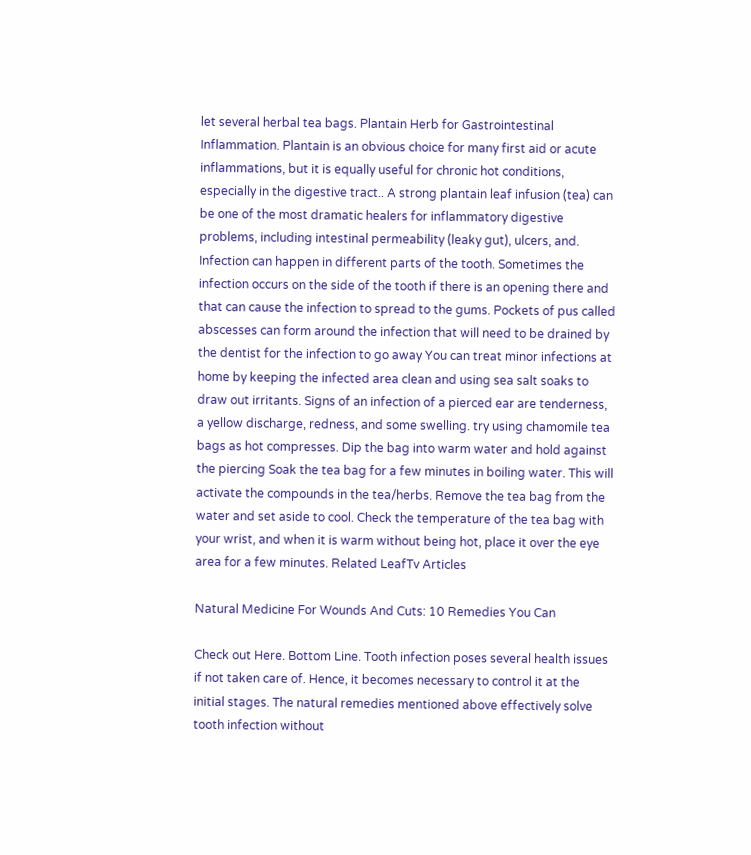let several herbal tea bags. Plantain Herb for Gastrointestinal Inflammation. Plantain is an obvious choice for many first aid or acute inflammations, but it is equally useful for chronic hot conditions, especially in the digestive tract.. A strong plantain leaf infusion (tea) can be one of the most dramatic healers for inflammatory digestive problems, including intestinal permeability (leaky gut), ulcers, and. Infection can happen in different parts of the tooth. Sometimes the infection occurs on the side of the tooth if there is an opening there and that can cause the infection to spread to the gums. Pockets of pus called abscesses can form around the infection that will need to be drained by the dentist for the infection to go away You can treat minor infections at home by keeping the infected area clean and using sea salt soaks to draw out irritants. Signs of an infection of a pierced ear are tenderness, a yellow discharge, redness, and some swelling. try using chamomile tea bags as hot compresses. Dip the bag into warm water and hold against the piercing Soak the tea bag for a few minutes in boiling water. This will activate the compounds in the tea/herbs. Remove the tea bag from the water and set aside to cool. Check the temperature of the tea bag with your wrist, and when it is warm without being hot, place it over the eye area for a few minutes. Related LeafTv Articles

Natural Medicine For Wounds And Cuts: 10 Remedies You Can

Check out Here. Bottom Line. Tooth infection poses several health issues if not taken care of. Hence, it becomes necessary to control it at the initial stages. The natural remedies mentioned above effectively solve tooth infection without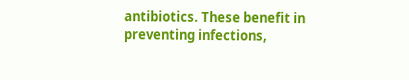antibiotics. These benefit in preventing infections,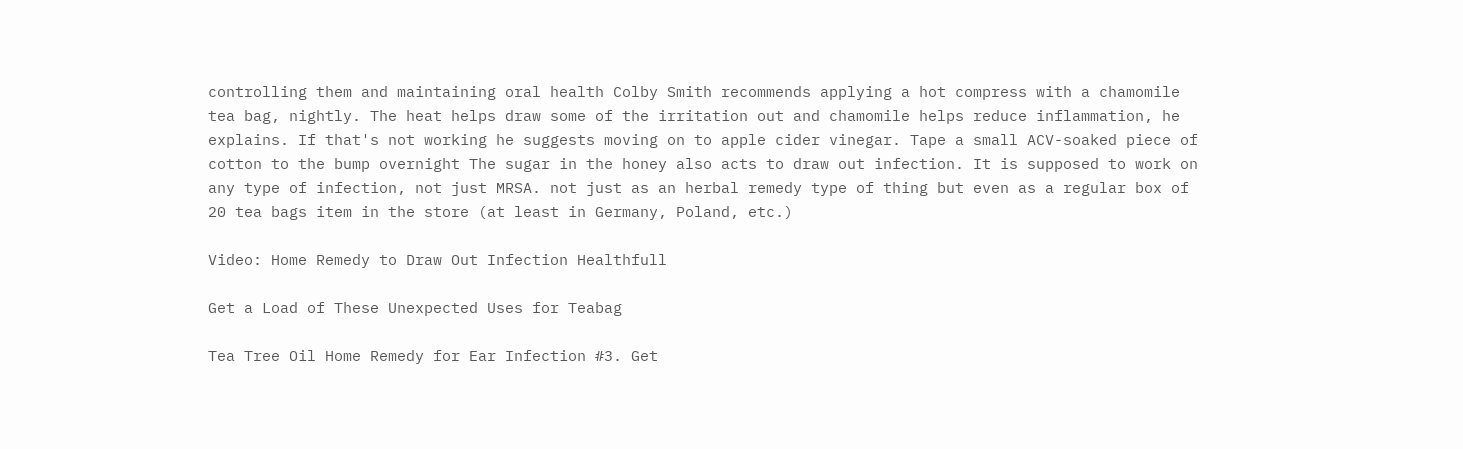controlling them and maintaining oral health Colby Smith recommends applying a hot compress with a chamomile tea bag, nightly. The heat helps draw some of the irritation out and chamomile helps reduce inflammation, he explains. If that's not working he suggests moving on to apple cider vinegar. Tape a small ACV-soaked piece of cotton to the bump overnight The sugar in the honey also acts to draw out infection. It is supposed to work on any type of infection, not just MRSA. not just as an herbal remedy type of thing but even as a regular box of 20 tea bags item in the store (at least in Germany, Poland, etc.)

Video: Home Remedy to Draw Out Infection Healthfull

Get a Load of These Unexpected Uses for Teabag

Tea Tree Oil Home Remedy for Ear Infection #3. Get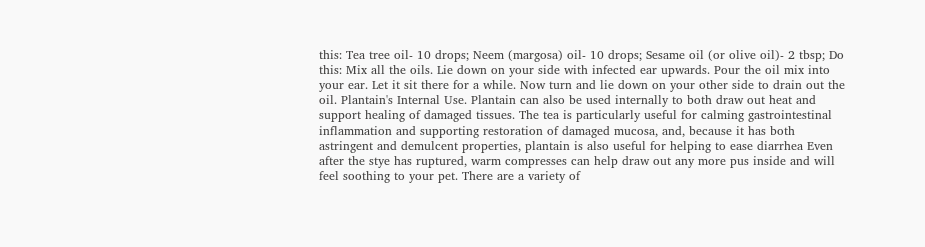this: Tea tree oil- 10 drops; Neem (margosa) oil- 10 drops; Sesame oil (or olive oil)- 2 tbsp; Do this: Mix all the oils. Lie down on your side with infected ear upwards. Pour the oil mix into your ear. Let it sit there for a while. Now turn and lie down on your other side to drain out the oil. Plantain's Internal Use. Plantain can also be used internally to both draw out heat and support healing of damaged tissues. The tea is particularly useful for calming gastrointestinal inflammation and supporting restoration of damaged mucosa, and, because it has both astringent and demulcent properties, plantain is also useful for helping to ease diarrhea Even after the stye has ruptured, warm compresses can help draw out any more pus inside and will feel soothing to your pet. There are a variety of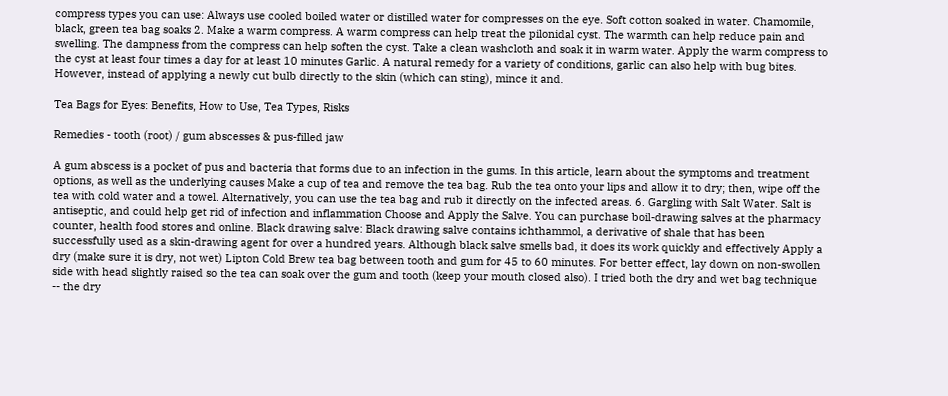compress types you can use: Always use cooled boiled water or distilled water for compresses on the eye. Soft cotton soaked in water. Chamomile, black, green tea bag soaks 2. Make a warm compress. A warm compress can help treat the pilonidal cyst. The warmth can help reduce pain and swelling. The dampness from the compress can help soften the cyst. Take a clean washcloth and soak it in warm water. Apply the warm compress to the cyst at least four times a day for at least 10 minutes Garlic. A natural remedy for a variety of conditions, garlic can also help with bug bites. However, instead of applying a newly cut bulb directly to the skin (which can sting), mince it and.

Tea Bags for Eyes: Benefits, How to Use, Tea Types, Risks

Remedies - tooth (root) / gum abscesses & pus-filled jaw

A gum abscess is a pocket of pus and bacteria that forms due to an infection in the gums. In this article, learn about the symptoms and treatment options, as well as the underlying causes Make a cup of tea and remove the tea bag. Rub the tea onto your lips and allow it to dry; then, wipe off the tea with cold water and a towel. Alternatively, you can use the tea bag and rub it directly on the infected areas. 6. Gargling with Salt Water. Salt is antiseptic, and could help get rid of infection and inflammation Choose and Apply the Salve. You can purchase boil-drawing salves at the pharmacy counter, health food stores and online. Black drawing salve: Black drawing salve contains ichthammol, a derivative of shale that has been successfully used as a skin-drawing agent for over a hundred years. Although black salve smells bad, it does its work quickly and effectively Apply a dry (make sure it is dry, not wet) Lipton Cold Brew tea bag between tooth and gum for 45 to 60 minutes. For better effect, lay down on non-swollen side with head slightly raised so the tea can soak over the gum and tooth (keep your mouth closed also). I tried both the dry and wet bag technique -- the dry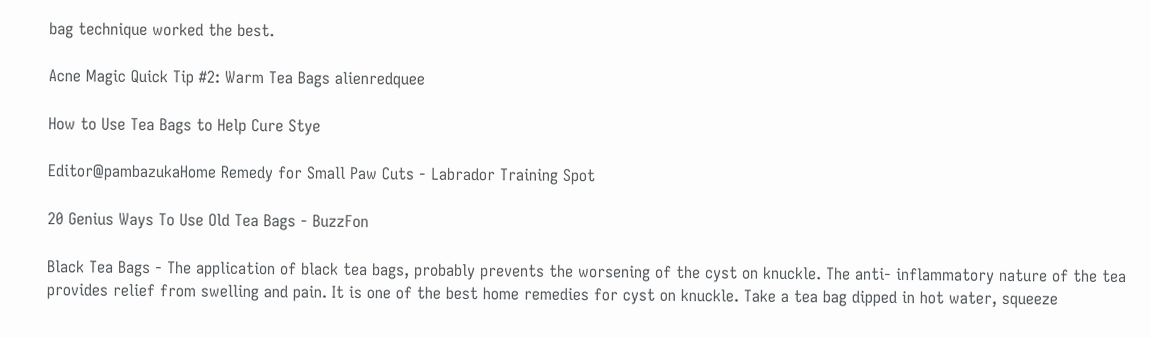bag technique worked the best.

Acne Magic Quick Tip #2: Warm Tea Bags alienredquee

How to Use Tea Bags to Help Cure Stye

Editor@pambazukaHome Remedy for Small Paw Cuts - Labrador Training Spot

20 Genius Ways To Use Old Tea Bags - BuzzFon

Black Tea Bags - The application of black tea bags, probably prevents the worsening of the cyst on knuckle. The anti- inflammatory nature of the tea provides relief from swelling and pain. It is one of the best home remedies for cyst on knuckle. Take a tea bag dipped in hot water, squeeze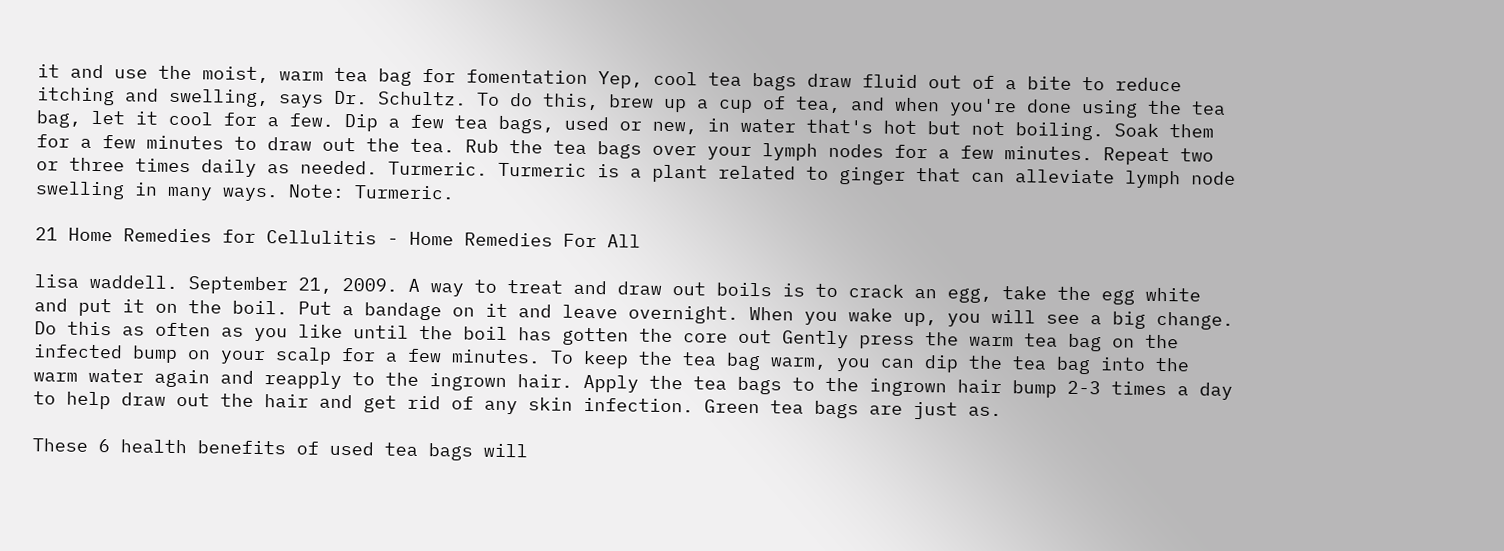it and use the moist, warm tea bag for fomentation Yep, cool tea bags draw fluid out of a bite to reduce itching and swelling, says Dr. Schultz. To do this, brew up a cup of tea, and when you're done using the tea bag, let it cool for a few. Dip a few tea bags, used or new, in water that's hot but not boiling. Soak them for a few minutes to draw out the tea. Rub the tea bags over your lymph nodes for a few minutes. Repeat two or three times daily as needed. Turmeric. Turmeric is a plant related to ginger that can alleviate lymph node swelling in many ways. Note: Turmeric.

21 Home Remedies for Cellulitis - Home Remedies For All

lisa waddell. September 21, 2009. A way to treat and draw out boils is to crack an egg, take the egg white and put it on the boil. Put a bandage on it and leave overnight. When you wake up, you will see a big change. Do this as often as you like until the boil has gotten the core out Gently press the warm tea bag on the infected bump on your scalp for a few minutes. To keep the tea bag warm, you can dip the tea bag into the warm water again and reapply to the ingrown hair. Apply the tea bags to the ingrown hair bump 2-3 times a day to help draw out the hair and get rid of any skin infection. Green tea bags are just as.

These 6 health benefits of used tea bags will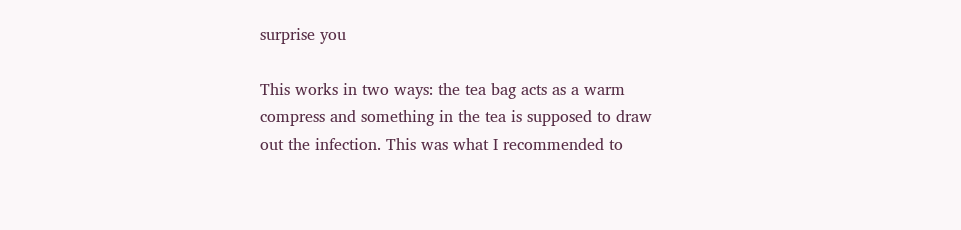surprise you

This works in two ways: the tea bag acts as a warm compress and something in the tea is supposed to draw out the infection. This was what I recommended to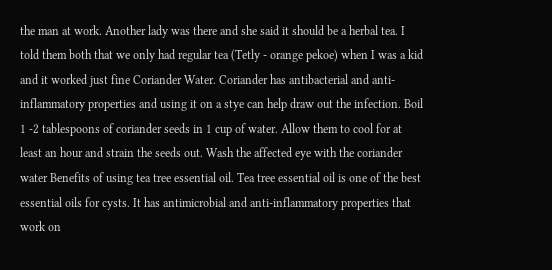the man at work. Another lady was there and she said it should be a herbal tea. I told them both that we only had regular tea (Tetly - orange pekoe) when I was a kid and it worked just fine Coriander Water. Coriander has antibacterial and anti-inflammatory properties and using it on a stye can help draw out the infection. Boil 1 -2 tablespoons of coriander seeds in 1 cup of water. Allow them to cool for at least an hour and strain the seeds out. Wash the affected eye with the coriander water Benefits of using tea tree essential oil. Tea tree essential oil is one of the best essential oils for cysts. It has antimicrobial and anti-inflammatory properties that work on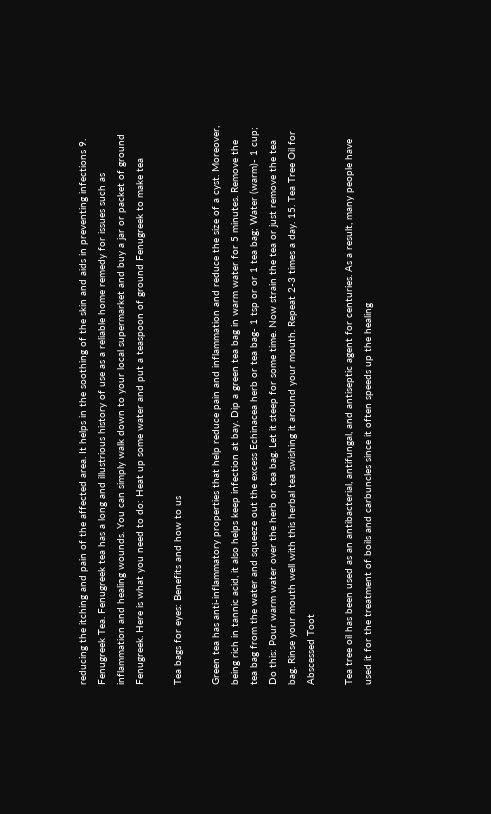reducing the itching and pain of the affected area. It helps in the soothing of the skin and aids in preventing infections 9. Fenugreek Tea. Fenugreek tea has a long and illustrious history of use as a reliable home remedy for issues such as inflammation and healing wounds. You can simply walk down to your local supermarket and buy a jar or packet of ground Fenugreek. Here is what you need to do: Heat up some water and put a teaspoon of ground Fenugreek to make tea

Tea bags for eyes: Benefits and how to us

Green tea has anti-inflammatory properties that help reduce pain and inflammation and reduce the size of a cyst. Moreover, being rich in tannic acid, it also helps keep infection at bay. Dip a green tea bag in warm water for 5 minutes. Remove the tea bag from the water and squeeze out the excess Echinacea herb or tea bag- 1 tsp or or 1 tea bag; Water (warm)- 1 cup; Do this: Pour warm water over the herb or tea bag. Let it steep for some time. Now strain the tea or just remove the tea bag. Rinse your mouth well with this herbal tea swishing it around your mouth. Repeat 2-3 times a day. 15. Tea Tree Oil for Abscessed Toot

Tea tree oil has been used as an antibacterial, antifungal, and antiseptic agent for centuries. As a result, many people have used it for the treatment of boils and carbuncles since it often speeds up the healing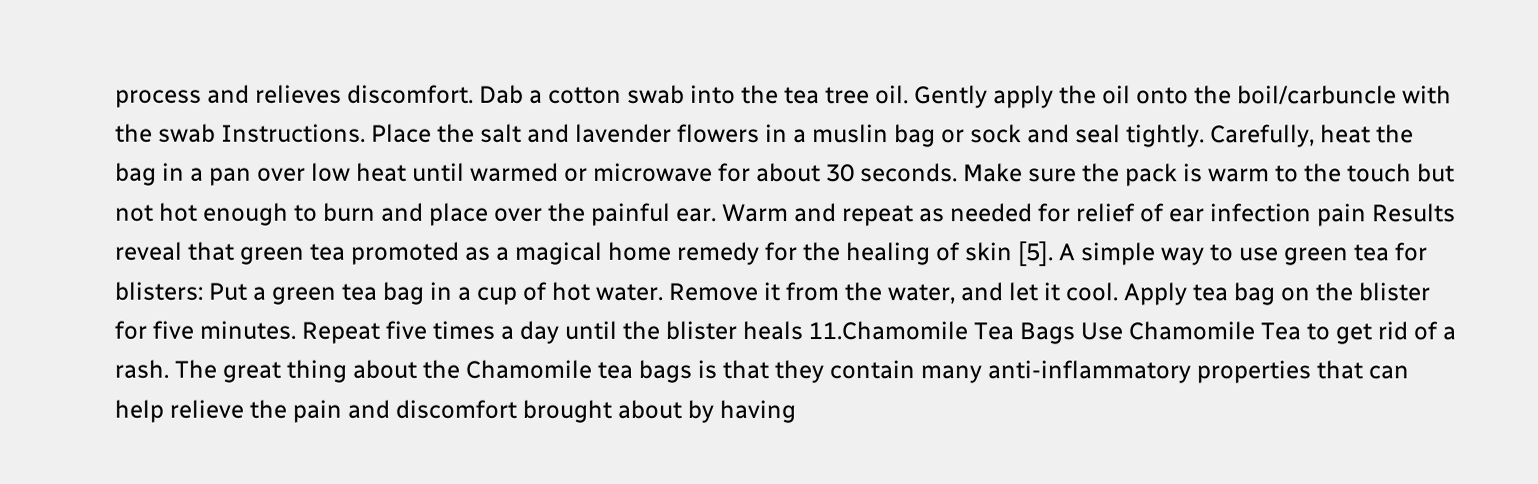process and relieves discomfort. Dab a cotton swab into the tea tree oil. Gently apply the oil onto the boil/carbuncle with the swab Instructions. Place the salt and lavender flowers in a muslin bag or sock and seal tightly. Carefully, heat the bag in a pan over low heat until warmed or microwave for about 30 seconds. Make sure the pack is warm to the touch but not hot enough to burn and place over the painful ear. Warm and repeat as needed for relief of ear infection pain Results reveal that green tea promoted as a magical home remedy for the healing of skin [5]. A simple way to use green tea for blisters: Put a green tea bag in a cup of hot water. Remove it from the water, and let it cool. Apply tea bag on the blister for five minutes. Repeat five times a day until the blister heals 11.Chamomile Tea Bags Use Chamomile Tea to get rid of a rash. The great thing about the Chamomile tea bags is that they contain many anti-inflammatory properties that can help relieve the pain and discomfort brought about by having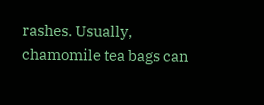rashes. Usually, chamomile tea bags can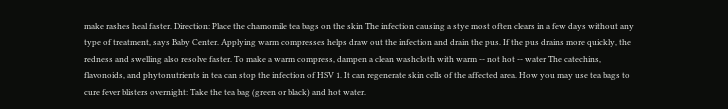make rashes heal faster. Direction: Place the chamomile tea bags on the skin The infection causing a stye most often clears in a few days without any type of treatment, says Baby Center. Applying warm compresses helps draw out the infection and drain the pus. If the pus drains more quickly, the redness and swelling also resolve faster. To make a warm compress, dampen a clean washcloth with warm -- not hot -- water The catechins, flavonoids, and phytonutrients in tea can stop the infection of HSV 1. It can regenerate skin cells of the affected area. How you may use tea bags to cure fever blisters overnight: Take the tea bag (green or black) and hot water.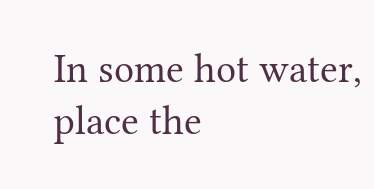In some hot water, place the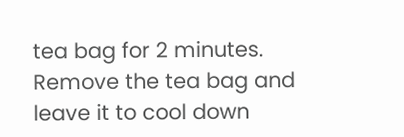tea bag for 2 minutes. Remove the tea bag and leave it to cool down